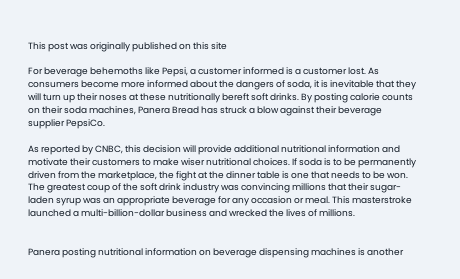This post was originally published on this site

For beverage behemoths like Pepsi, a customer informed is a customer lost. As consumers become more informed about the dangers of soda, it is inevitable that they will turn up their noses at these nutritionally bereft soft drinks. By posting calorie counts on their soda machines, Panera Bread has struck a blow against their beverage supplier PepsiCo.

As reported by CNBC, this decision will provide additional nutritional information and motivate their customers to make wiser nutritional choices. If soda is to be permanently driven from the marketplace, the fight at the dinner table is one that needs to be won. The greatest coup of the soft drink industry was convincing millions that their sugar-laden syrup was an appropriate beverage for any occasion or meal. This masterstroke launched a multi-billion-dollar business and wrecked the lives of millions.


Panera posting nutritional information on beverage dispensing machines is another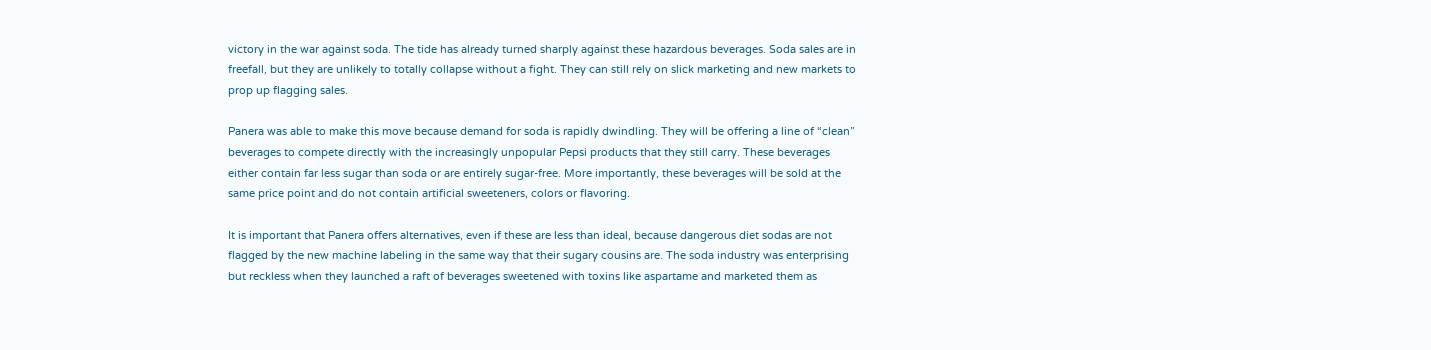victory in the war against soda. The tide has already turned sharply against these hazardous beverages. Soda sales are in freefall, but they are unlikely to totally collapse without a fight. They can still rely on slick marketing and new markets to prop up flagging sales.

Panera was able to make this move because demand for soda is rapidly dwindling. They will be offering a line of “clean” beverages to compete directly with the increasingly unpopular Pepsi products that they still carry. These beverages either contain far less sugar than soda or are entirely sugar-free. More importantly, these beverages will be sold at the same price point and do not contain artificial sweeteners, colors or flavoring.

It is important that Panera offers alternatives, even if these are less than ideal, because dangerous diet sodas are not flagged by the new machine labeling in the same way that their sugary cousins are. The soda industry was enterprising but reckless when they launched a raft of beverages sweetened with toxins like aspartame and marketed them as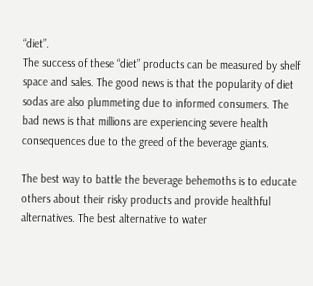“diet”.
The success of these “diet” products can be measured by shelf space and sales. The good news is that the popularity of diet sodas are also plummeting due to informed consumers. The bad news is that millions are experiencing severe health consequences due to the greed of the beverage giants.

The best way to battle the beverage behemoths is to educate others about their risky products and provide healthful alternatives. The best alternative to water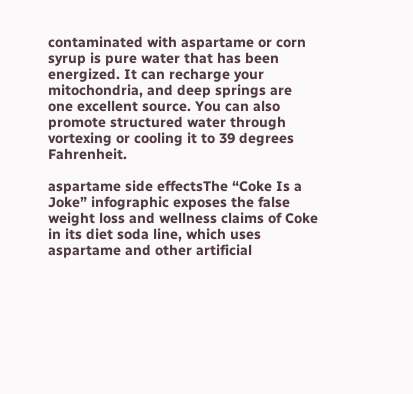contaminated with aspartame or corn syrup is pure water that has been energized. It can recharge your mitochondria, and deep springs are one excellent source. You can also promote structured water through vortexing or cooling it to 39 degrees Fahrenheit.

aspartame side effectsThe “Coke Is a Joke” infographic exposes the false weight loss and wellness claims of Coke in its diet soda line, which uses aspartame and other artificial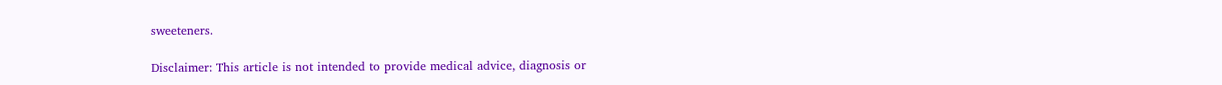sweeteners.

Disclaimer: This article is not intended to provide medical advice, diagnosis or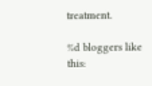treatment.

%d bloggers like this: